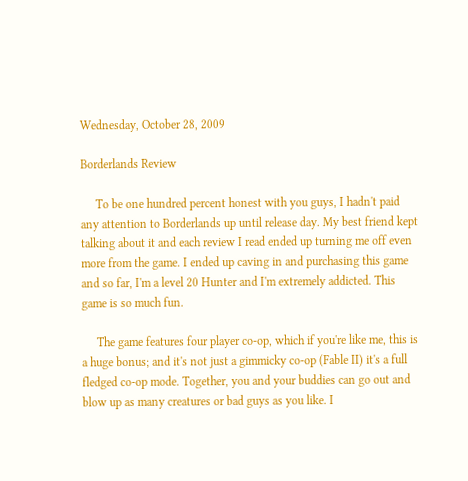Wednesday, October 28, 2009

Borderlands Review

     To be one hundred percent honest with you guys, I hadn't paid any attention to Borderlands up until release day. My best friend kept talking about it and each review I read ended up turning me off even more from the game. I ended up caving in and purchasing this game and so far, I'm a level 20 Hunter and I'm extremely addicted. This game is so much fun.

     The game features four player co-op, which if you're like me, this is a huge bonus; and it's not just a gimmicky co-op (Fable II) it's a full fledged co-op mode. Together, you and your buddies can go out and blow up as many creatures or bad guys as you like. I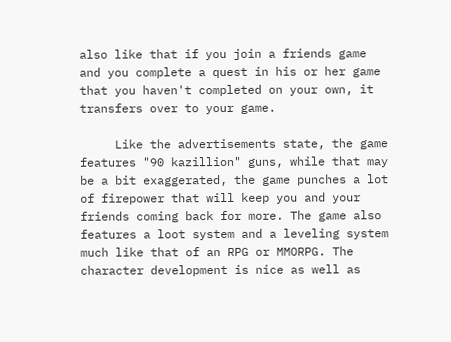also like that if you join a friends game and you complete a quest in his or her game that you haven't completed on your own, it transfers over to your game.

     Like the advertisements state, the game features "90 kazillion" guns, while that may be a bit exaggerated, the game punches a lot of firepower that will keep you and your friends coming back for more. The game also features a loot system and a leveling system much like that of an RPG or MMORPG. The character development is nice as well as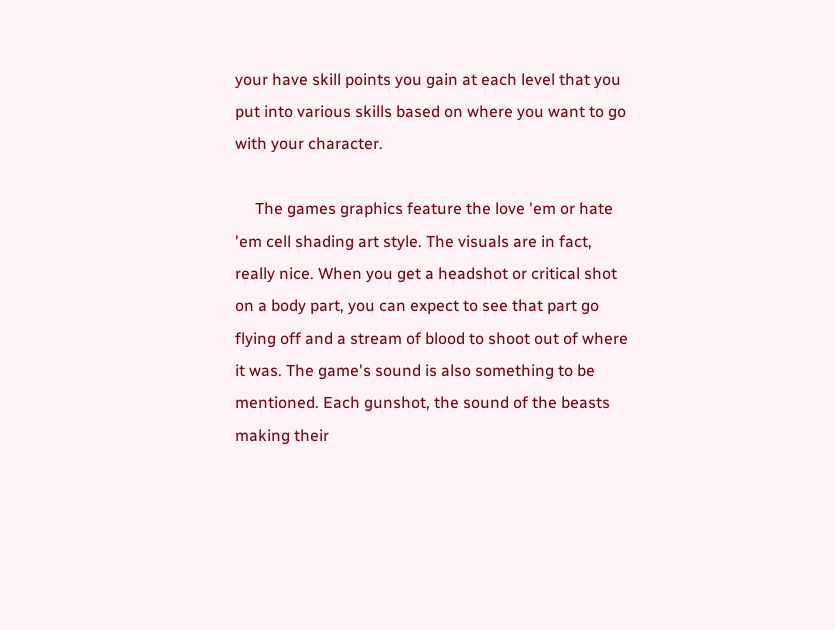your have skill points you gain at each level that you put into various skills based on where you want to go with your character.

     The games graphics feature the love 'em or hate 'em cell shading art style. The visuals are in fact, really nice. When you get a headshot or critical shot on a body part, you can expect to see that part go flying off and a stream of blood to shoot out of where it was. The game's sound is also something to be mentioned. Each gunshot, the sound of the beasts making their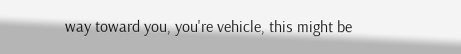way toward you, you're vehicle, this might be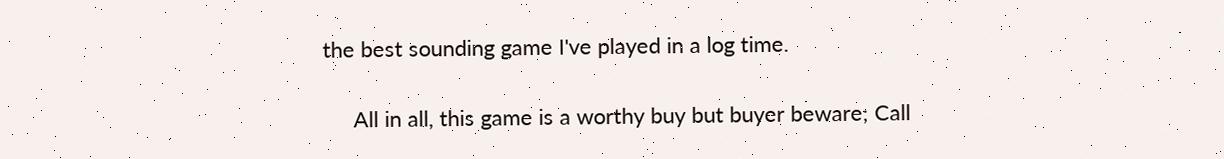the best sounding game I've played in a log time.

     All in all, this game is a worthy buy but buyer beware; Call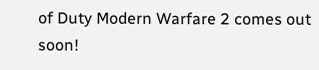of Duty Modern Warfare 2 comes out soon!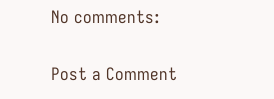No comments:

Post a Comment